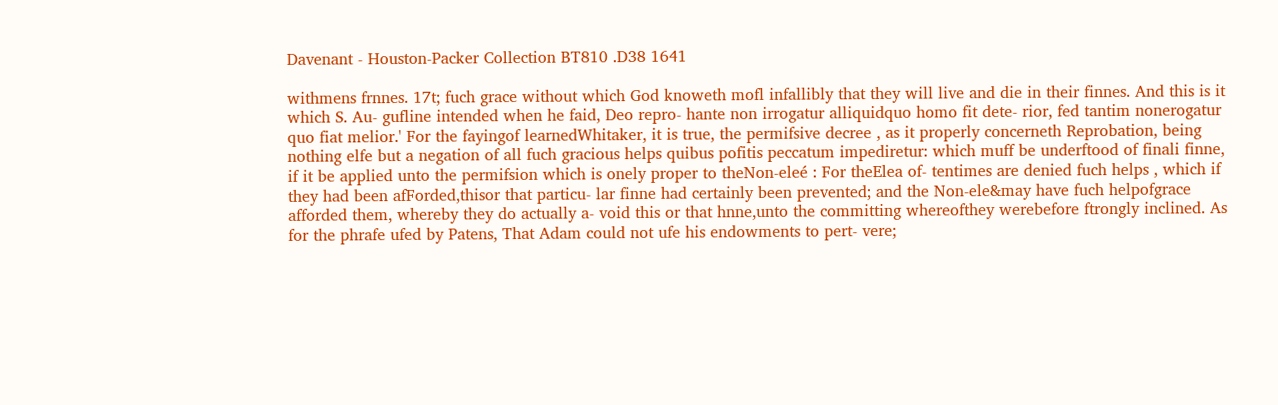Davenant - Houston-Packer Collection BT810 .D38 1641

withmens frnnes. 17t; fuch grace without which God knoweth mofl infallibly that they will live and die in their finnes. And this is it which S. Au- gufline intended when he faid, Deo repro- hante non irrogatur alliquidquo homo fit dete- rior, fed tantim nonerogatur quo fiat melior.' For the fayingof learnedWhitaker, it is true, the permifsive decree , as it properly concerneth Reprobation, being nothing elfe but a negation of all fuch gracious helps quibus pofitis peccatum impediretur: which muff be underftood of finali finne, if it be applied unto the permifsion which is onely proper to theNon-eleé : For theElea of- tentimes are denied fuch helps , which if they had been afForded,thisor that particu- lar finne had certainly been prevented; and the Non-ele&may have fuch helpofgrace afforded them, whereby they do actually a- void this or that hnne,unto the committing whereofthey werebefore ftrongly inclined. As for the phrafe ufed by Patens, That Adam could not ufe his endowments to pert- vere;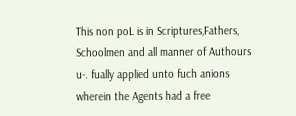This non poL is in Scriptures,Fathers, Schoolmen and all manner of Authours u-. fually applied unto fuch anions wherein the Agents had a free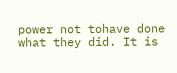power not tohave done what they did. It is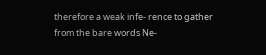therefore a weak infe- rence to gather from the bare words Ne-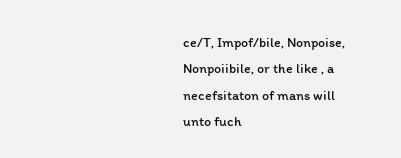ce/T, Impof/bile, Nonpoise, Nonpoiibile, or the like , a necefsitaton of mans will unto fuch